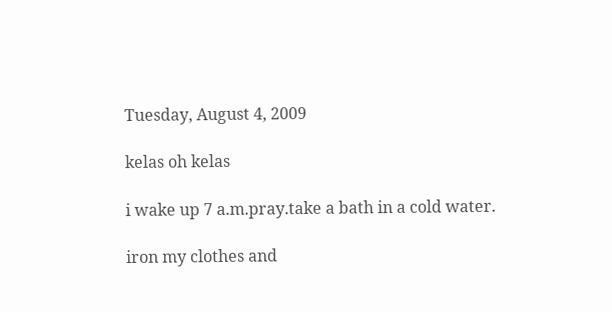Tuesday, August 4, 2009

kelas oh kelas

i wake up 7 a.m.pray.take a bath in a cold water.

iron my clothes and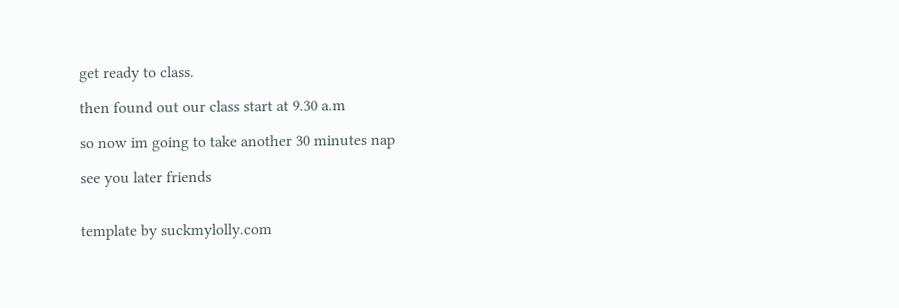get ready to class.

then found out our class start at 9.30 a.m

so now im going to take another 30 minutes nap

see you later friends


template by suckmylolly.com